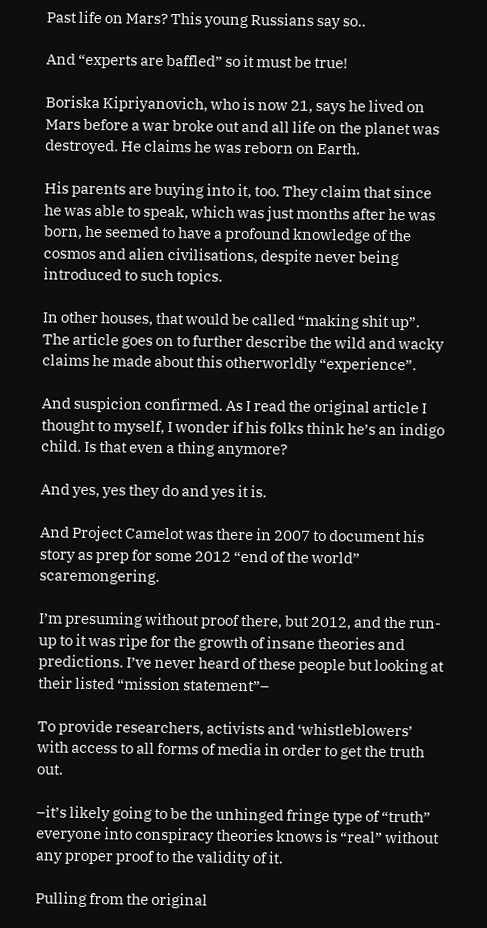Past life on Mars? This young Russians say so..

And “experts are baffled” so it must be true!

Boriska Kipriyanovich, who is now 21, says he lived on Mars before a war broke out and all life on the planet was destroyed. He claims he was reborn on Earth.

His parents are buying into it, too. They claim that since he was able to speak, which was just months after he was born, he seemed to have a profound knowledge of the cosmos and alien civilisations, despite never being introduced to such topics.

In other houses, that would be called “making shit up”. The article goes on to further describe the wild and wacky claims he made about this otherworldly “experience”.

And suspicion confirmed. As I read the original article I thought to myself, I wonder if his folks think he’s an indigo child. Is that even a thing anymore?

And yes, yes they do and yes it is.

And Project Camelot was there in 2007 to document his story as prep for some 2012 “end of the world” scaremongering.

I’m presuming without proof there, but 2012, and the run-up to it was ripe for the growth of insane theories and predictions. I’ve never heard of these people but looking at their listed “mission statement”–

To provide researchers, activists and ‘whistleblowers’ with access to all forms of media in order to get the truth out.

–it’s likely going to be the unhinged fringe type of “truth” everyone into conspiracy theories knows is “real” without any proper proof to the validity of it.

Pulling from the original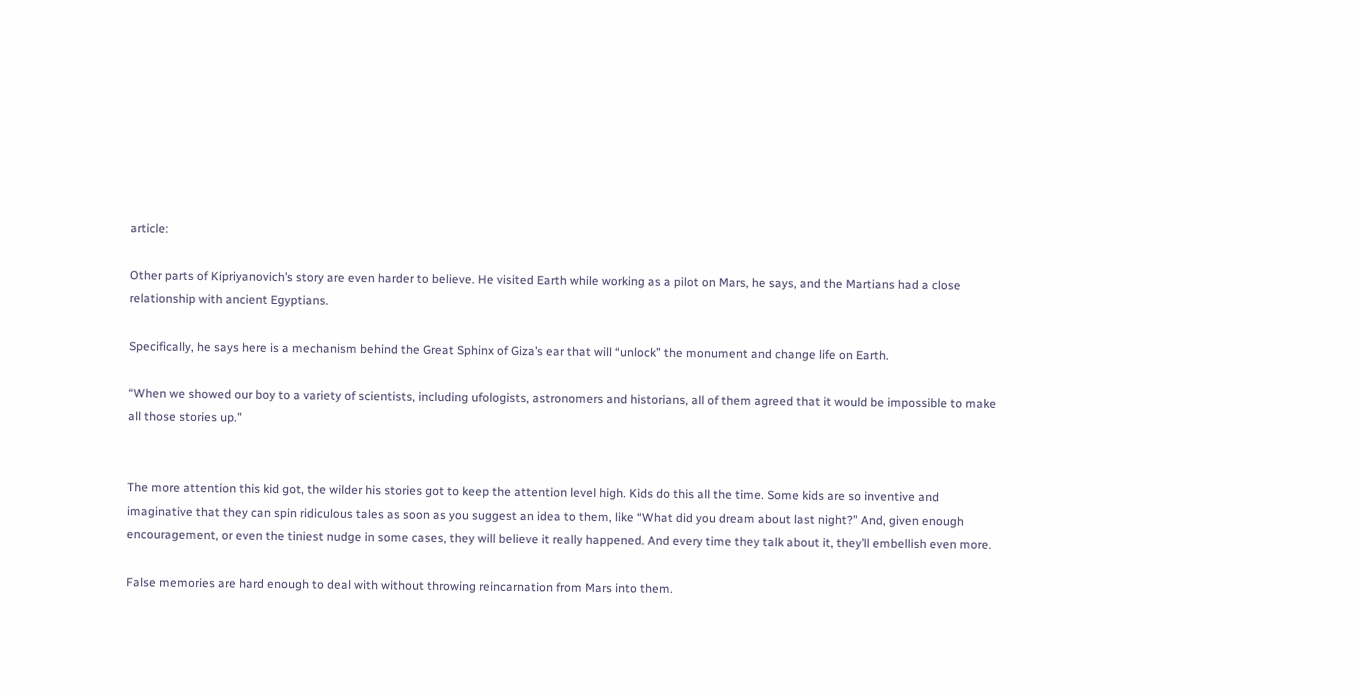article:

Other parts of Kipriyanovich’s story are even harder to believe. He visited Earth while working as a pilot on Mars, he says, and the Martians had a close relationship with ancient Egyptians.

Specifically, he says here is a mechanism behind the Great Sphinx of Giza’s ear that will “unlock” the monument and change life on Earth.

“When we showed our boy to a variety of scientists, including ufologists, astronomers and historians, all of them agreed that it would be impossible to make all those stories up.”


The more attention this kid got, the wilder his stories got to keep the attention level high. Kids do this all the time. Some kids are so inventive and imaginative that they can spin ridiculous tales as soon as you suggest an idea to them, like “What did you dream about last night?” And, given enough encouragement, or even the tiniest nudge in some cases, they will believe it really happened. And every time they talk about it, they’ll embellish even more.

False memories are hard enough to deal with without throwing reincarnation from Mars into them.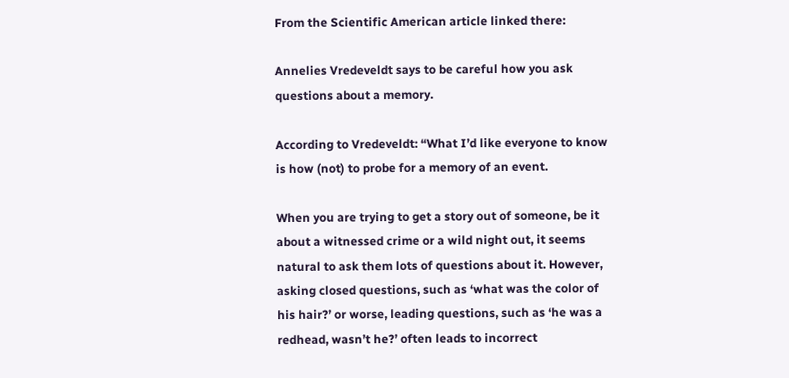From the Scientific American article linked there:

Annelies Vredeveldt says to be careful how you ask questions about a memory.

According to Vredeveldt: “What I’d like everyone to know is how (not) to probe for a memory of an event.

When you are trying to get a story out of someone, be it about a witnessed crime or a wild night out, it seems natural to ask them lots of questions about it. However, asking closed questions, such as ‘what was the color of his hair?’ or worse, leading questions, such as ‘he was a redhead, wasn’t he?’ often leads to incorrect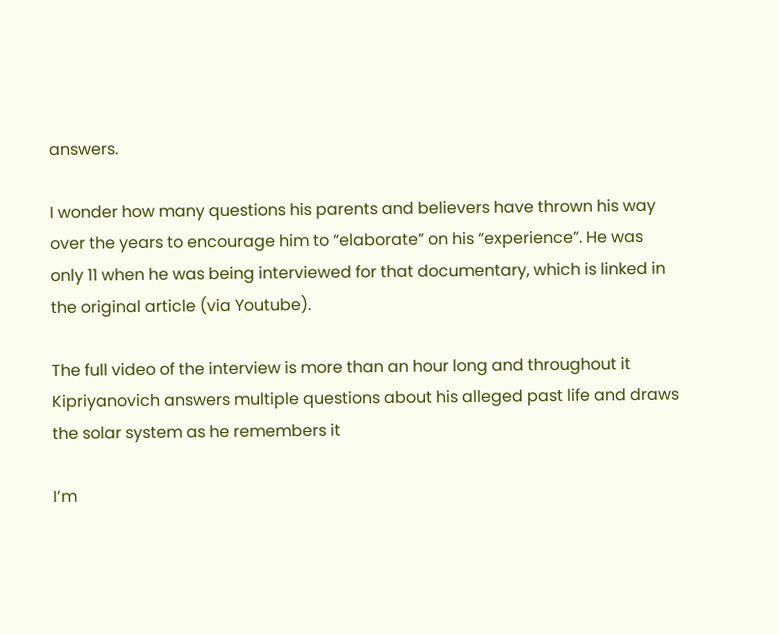answers.

I wonder how many questions his parents and believers have thrown his way over the years to encourage him to “elaborate” on his “experience”. He was only 11 when he was being interviewed for that documentary, which is linked in the original article (via Youtube).

The full video of the interview is more than an hour long and throughout it Kipriyanovich answers multiple questions about his alleged past life and draws the solar system as he remembers it

I’m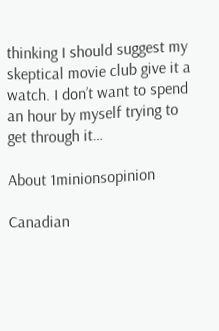thinking I should suggest my skeptical movie club give it a watch. I don’t want to spend an hour by myself trying to get through it…

About 1minionsopinion

Canadian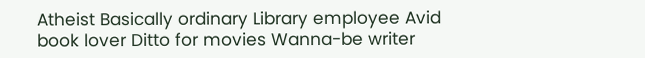Atheist Basically ordinary Library employee Avid book lover Ditto for movies Wanna-be writer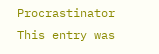Procrastinator
This entry was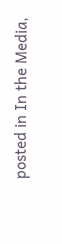posted in In the Media,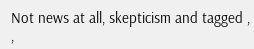Not news at all, skepticism and tagged , ,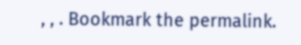, , . Bookmark the permalink.